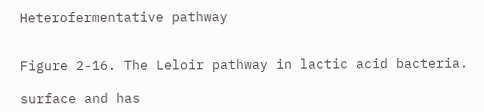Heterofermentative pathway


Figure 2-16. The Leloir pathway in lactic acid bacteria.

surface and has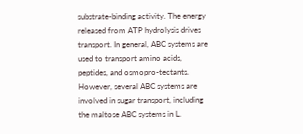substrate-binding activity. The energy released from ATP hydrolysis drives transport. In general, ABC systems are used to transport amino acids, peptides, and osmopro-tectants. However, several ABC systems are involved in sugar transport, including the maltose ABC systems in L.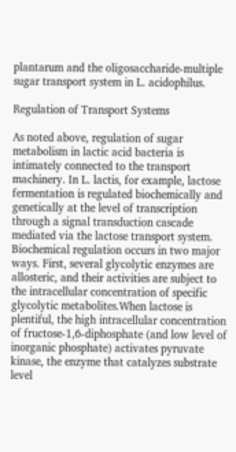plantarum and the oligosaccharide-multiple sugar transport system in L. acidophilus.

Regulation of Transport Systems

As noted above, regulation of sugar metabolism in lactic acid bacteria is intimately connected to the transport machinery. In L. lactis, for example, lactose fermentation is regulated biochemically and genetically at the level of transcription through a signal transduction cascade mediated via the lactose transport system. Biochemical regulation occurs in two major ways. First, several glycolytic enzymes are allosteric, and their activities are subject to the intracellular concentration of specific glycolytic metabolites.When lactose is plentiful, the high intracellular concentration of fructose-1,6-diphosphate (and low level of inorganic phosphate) activates pyruvate kinase, the enzyme that catalyzes substrate level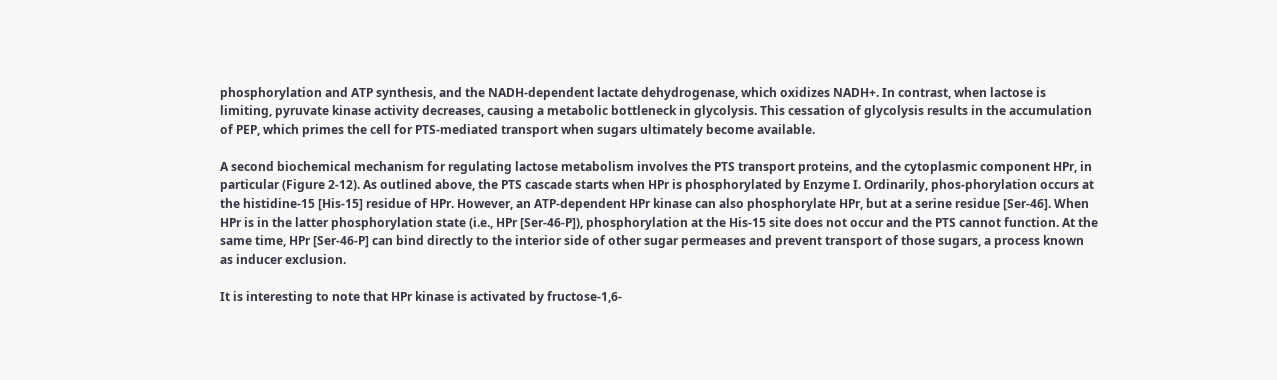phosphorylation and ATP synthesis, and the NADH-dependent lactate dehydrogenase, which oxidizes NADH+. In contrast, when lactose is limiting, pyruvate kinase activity decreases, causing a metabolic bottleneck in glycolysis. This cessation of glycolysis results in the accumulation of PEP, which primes the cell for PTS-mediated transport when sugars ultimately become available.

A second biochemical mechanism for regulating lactose metabolism involves the PTS transport proteins, and the cytoplasmic component HPr, in particular (Figure 2-12). As outlined above, the PTS cascade starts when HPr is phosphorylated by Enzyme I. Ordinarily, phos-phorylation occurs at the histidine-15 [His-15] residue of HPr. However, an ATP-dependent HPr kinase can also phosphorylate HPr, but at a serine residue [Ser-46]. When HPr is in the latter phosphorylation state (i.e., HPr [Ser-46-P]), phosphorylation at the His-15 site does not occur and the PTS cannot function. At the same time, HPr [Ser-46-P] can bind directly to the interior side of other sugar permeases and prevent transport of those sugars, a process known as inducer exclusion.

It is interesting to note that HPr kinase is activated by fructose-1,6-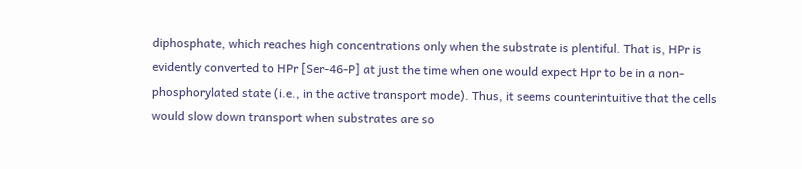diphosphate, which reaches high concentrations only when the substrate is plentiful. That is, HPr is evidently converted to HPr [Ser-46-P] at just the time when one would expect Hpr to be in a non-phosphorylated state (i.e., in the active transport mode). Thus, it seems counterintuitive that the cells would slow down transport when substrates are so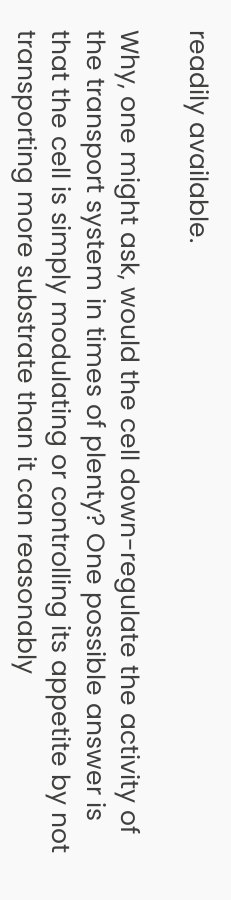readily available.

Why, one might ask, would the cell down-regulate the activity of the transport system in times of plenty? One possible answer is that the cell is simply modulating or controlling its appetite by not transporting more substrate than it can reasonably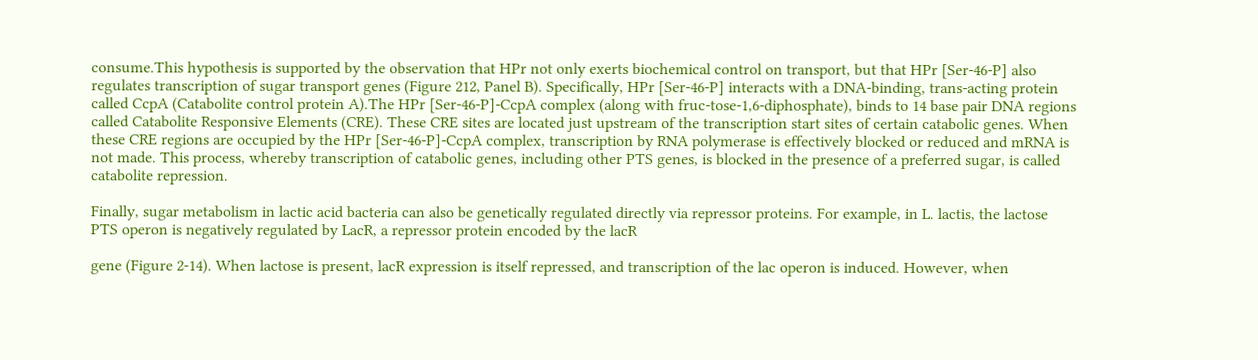consume.This hypothesis is supported by the observation that HPr not only exerts biochemical control on transport, but that HPr [Ser-46-P] also regulates transcription of sugar transport genes (Figure 212, Panel B). Specifically, HPr [Ser-46-P] interacts with a DNA-binding, trans-acting protein called CcpA (Catabolite control protein A).The HPr [Ser-46-P]-CcpA complex (along with fruc-tose-1,6-diphosphate), binds to 14 base pair DNA regions called Catabolite Responsive Elements (CRE). These CRE sites are located just upstream of the transcription start sites of certain catabolic genes. When these CRE regions are occupied by the HPr [Ser-46-P]-CcpA complex, transcription by RNA polymerase is effectively blocked or reduced and mRNA is not made. This process, whereby transcription of catabolic genes, including other PTS genes, is blocked in the presence of a preferred sugar, is called catabolite repression.

Finally, sugar metabolism in lactic acid bacteria can also be genetically regulated directly via repressor proteins. For example, in L. lactis, the lactose PTS operon is negatively regulated by LacR, a repressor protein encoded by the lacR

gene (Figure 2-14). When lactose is present, lacR expression is itself repressed, and transcription of the lac operon is induced. However, when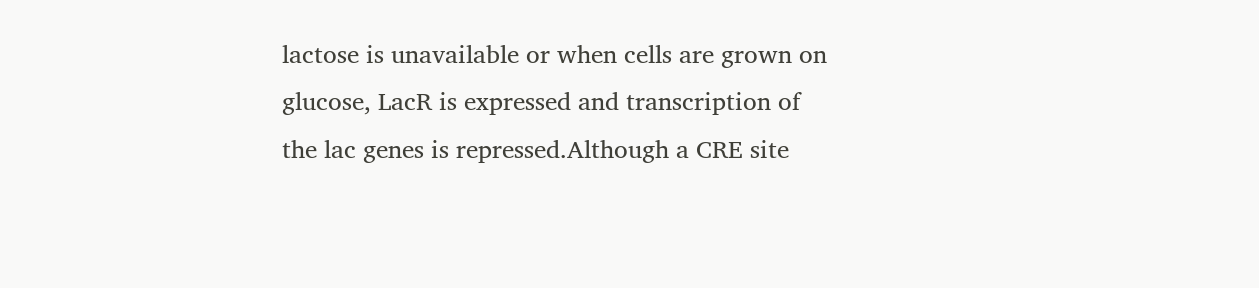lactose is unavailable or when cells are grown on glucose, LacR is expressed and transcription of the lac genes is repressed.Although a CRE site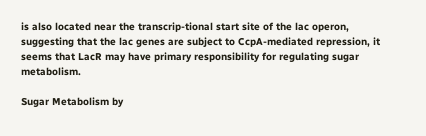is also located near the transcrip-tional start site of the lac operon, suggesting that the lac genes are subject to CcpA-mediated repression, it seems that LacR may have primary responsibility for regulating sugar metabolism.

Sugar Metabolism by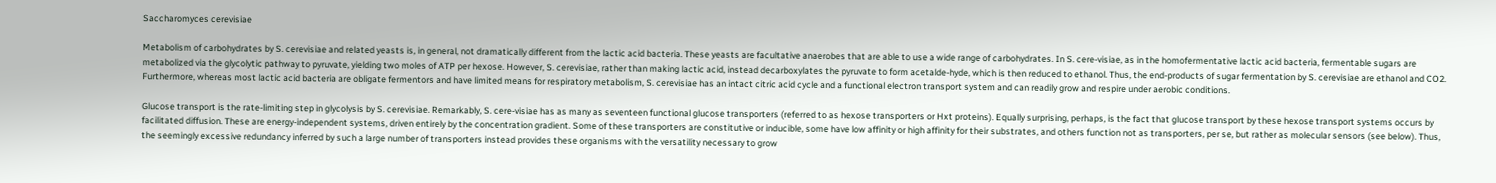Saccharomyces cerevisiae

Metabolism of carbohydrates by S. cerevisiae and related yeasts is, in general, not dramatically different from the lactic acid bacteria. These yeasts are facultative anaerobes that are able to use a wide range of carbohydrates. In S. cere-visiae, as in the homofermentative lactic acid bacteria, fermentable sugars are metabolized via the glycolytic pathway to pyruvate, yielding two moles of ATP per hexose. However, S. cerevisiae, rather than making lactic acid, instead decarboxylates the pyruvate to form acetalde-hyde, which is then reduced to ethanol. Thus, the end-products of sugar fermentation by S. cerevisiae are ethanol and CO2. Furthermore, whereas most lactic acid bacteria are obligate fermentors and have limited means for respiratory metabolism, S. cerevisiae has an intact citric acid cycle and a functional electron transport system and can readily grow and respire under aerobic conditions.

Glucose transport is the rate-limiting step in glycolysis by S. cerevisiae. Remarkably, S. cere-visiae has as many as seventeen functional glucose transporters (referred to as hexose transporters or Hxt proteins). Equally surprising, perhaps, is the fact that glucose transport by these hexose transport systems occurs by facilitated diffusion. These are energy-independent systems, driven entirely by the concentration gradient. Some of these transporters are constitutive or inducible, some have low affinity or high affinity for their substrates, and others function not as transporters, per se, but rather as molecular sensors (see below). Thus, the seemingly excessive redundancy inferred by such a large number of transporters instead provides these organisms with the versatility necessary to grow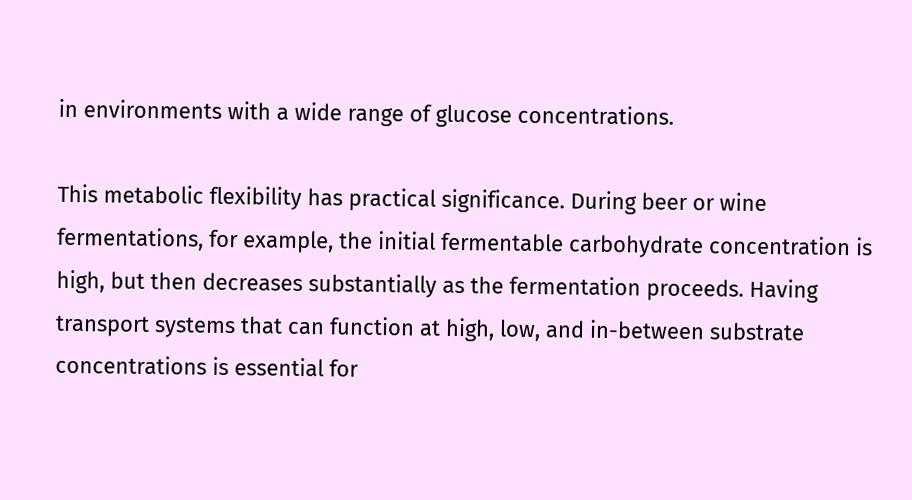in environments with a wide range of glucose concentrations.

This metabolic flexibility has practical significance. During beer or wine fermentations, for example, the initial fermentable carbohydrate concentration is high, but then decreases substantially as the fermentation proceeds. Having transport systems that can function at high, low, and in-between substrate concentrations is essential for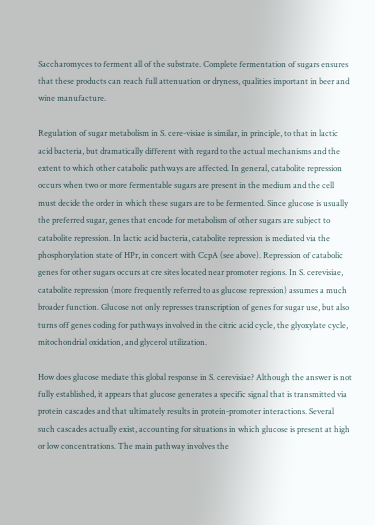Saccharomyces to ferment all of the substrate. Complete fermentation of sugars ensures that these products can reach full attenuation or dryness, qualities important in beer and wine manufacture.

Regulation of sugar metabolism in S. cere-visiae is similar, in principle, to that in lactic acid bacteria, but dramatically different with regard to the actual mechanisms and the extent to which other catabolic pathways are affected. In general, catabolite repression occurs when two or more fermentable sugars are present in the medium and the cell must decide the order in which these sugars are to be fermented. Since glucose is usually the preferred sugar, genes that encode for metabolism of other sugars are subject to catabolite repression. In lactic acid bacteria, catabolite repression is mediated via the phosphorylation state of HPr, in concert with CcpA (see above). Repression of catabolic genes for other sugars occurs at cre sites located near promoter regions. In S. cerevisiae, catabolite repression (more frequently referred to as glucose repression) assumes a much broader function. Glucose not only represses transcription of genes for sugar use, but also turns off genes coding for pathways involved in the citric acid cycle, the glyoxylate cycle, mitochondrial oxidation, and glycerol utilization.

How does glucose mediate this global response in S. cerevisiae? Although the answer is not fully established, it appears that glucose generates a specific signal that is transmitted via protein cascades and that ultimately results in protein-promoter interactions. Several such cascades actually exist, accounting for situations in which glucose is present at high or low concentrations. The main pathway involves the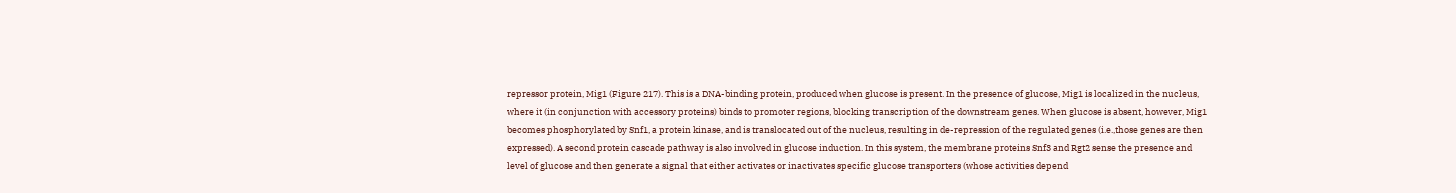repressor protein, Mig1 (Figure 217). This is a DNA-binding protein, produced when glucose is present. In the presence of glucose, Mig1 is localized in the nucleus, where it (in conjunction with accessory proteins) binds to promoter regions, blocking transcription of the downstream genes. When glucose is absent, however, Mig1 becomes phosphorylated by Snf1, a protein kinase, and is translocated out of the nucleus, resulting in de-repression of the regulated genes (i.e.,those genes are then expressed). A second protein cascade pathway is also involved in glucose induction. In this system, the membrane proteins Snf3 and Rgt2 sense the presence and level of glucose and then generate a signal that either activates or inactivates specific glucose transporters (whose activities depend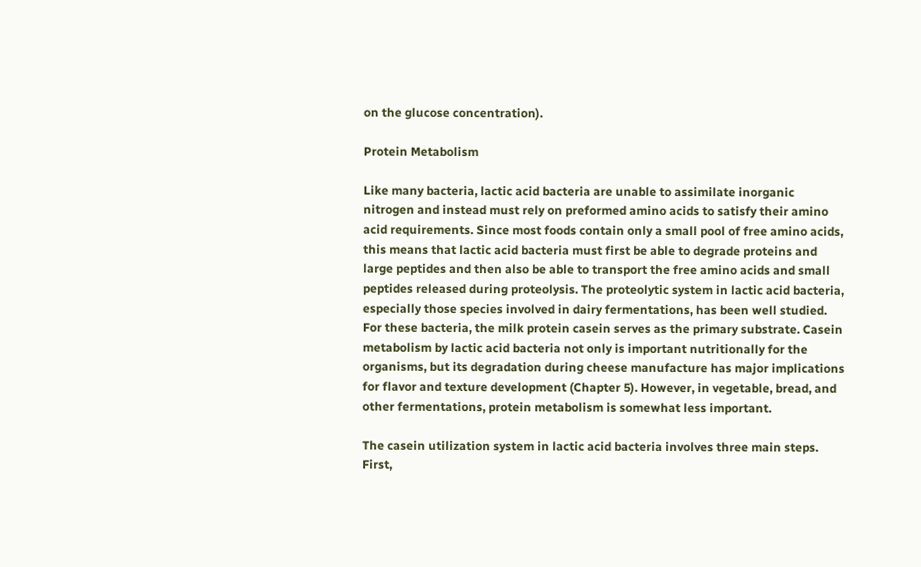on the glucose concentration).

Protein Metabolism

Like many bacteria, lactic acid bacteria are unable to assimilate inorganic nitrogen and instead must rely on preformed amino acids to satisfy their amino acid requirements. Since most foods contain only a small pool of free amino acids, this means that lactic acid bacteria must first be able to degrade proteins and large peptides and then also be able to transport the free amino acids and small peptides released during proteolysis. The proteolytic system in lactic acid bacteria, especially those species involved in dairy fermentations, has been well studied. For these bacteria, the milk protein casein serves as the primary substrate. Casein metabolism by lactic acid bacteria not only is important nutritionally for the organisms, but its degradation during cheese manufacture has major implications for flavor and texture development (Chapter 5). However, in vegetable, bread, and other fermentations, protein metabolism is somewhat less important.

The casein utilization system in lactic acid bacteria involves three main steps. First,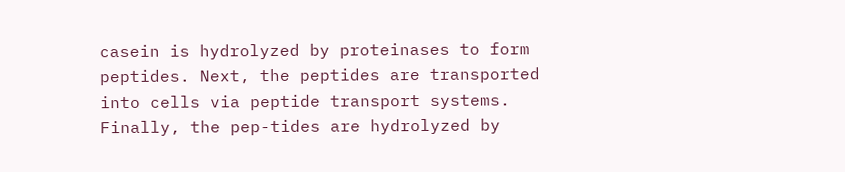casein is hydrolyzed by proteinases to form peptides. Next, the peptides are transported into cells via peptide transport systems. Finally, the pep-tides are hydrolyzed by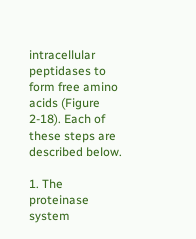intracellular peptidases to form free amino acids (Figure 2-18). Each of these steps are described below.

1. The proteinase system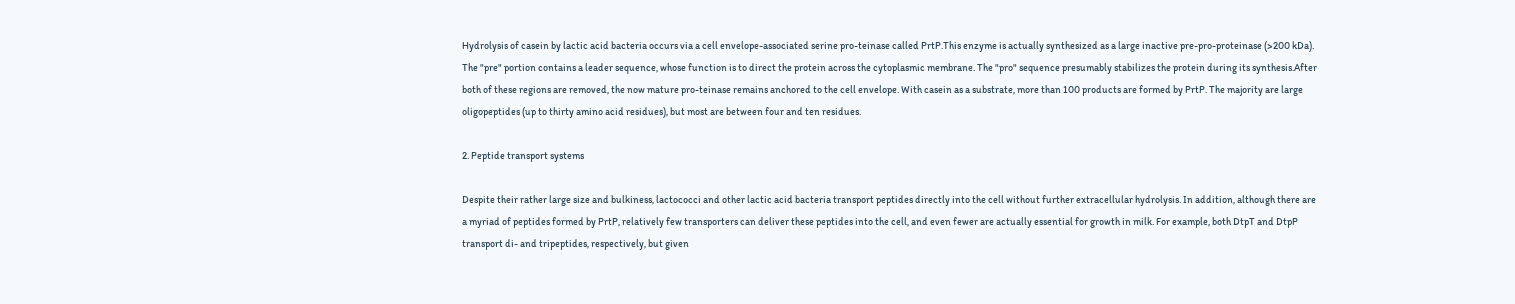Hydrolysis of casein by lactic acid bacteria occurs via a cell envelope-associated serine pro-teinase called PrtP.This enzyme is actually synthesized as a large inactive pre-pro-proteinase (>200 kDa). The "pre" portion contains a leader sequence, whose function is to direct the protein across the cytoplasmic membrane. The "pro" sequence presumably stabilizes the protein during its synthesis.After both of these regions are removed, the now mature pro-teinase remains anchored to the cell envelope. With casein as a substrate, more than 100 products are formed by PrtP. The majority are large oligopeptides (up to thirty amino acid residues), but most are between four and ten residues.

2. Peptide transport systems

Despite their rather large size and bulkiness, lactococci and other lactic acid bacteria transport peptides directly into the cell without further extracellular hydrolysis. In addition, although there are a myriad of peptides formed by PrtP, relatively few transporters can deliver these peptides into the cell, and even fewer are actually essential for growth in milk. For example, both DtpT and DtpP transport di- and tripeptides, respectively, but given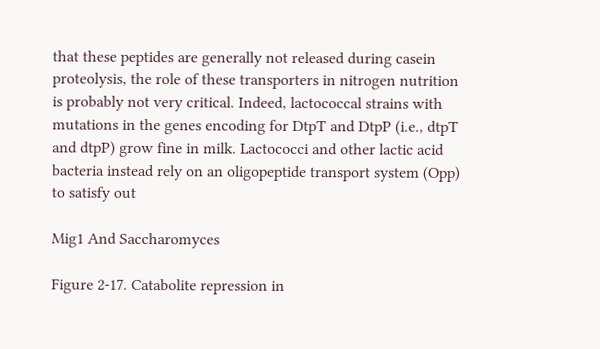that these peptides are generally not released during casein proteolysis, the role of these transporters in nitrogen nutrition is probably not very critical. Indeed, lactococcal strains with mutations in the genes encoding for DtpT and DtpP (i.e., dtpT and dtpP) grow fine in milk. Lactococci and other lactic acid bacteria instead rely on an oligopeptide transport system (Opp) to satisfy out

Mig1 And Saccharomyces

Figure 2-17. Catabolite repression in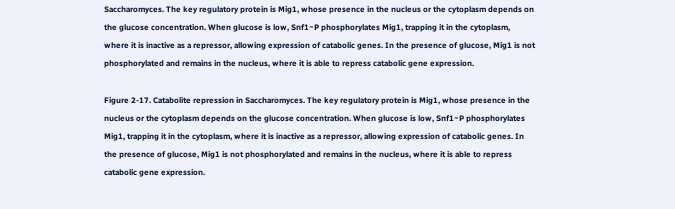Saccharomyces. The key regulatory protein is Mig1, whose presence in the nucleus or the cytoplasm depends on the glucose concentration. When glucose is low, Snf1~P phosphorylates Mig1, trapping it in the cytoplasm, where it is inactive as a repressor, allowing expression of catabolic genes. In the presence of glucose, Mig1 is not phosphorylated and remains in the nucleus, where it is able to repress catabolic gene expression.

Figure 2-17. Catabolite repression in Saccharomyces. The key regulatory protein is Mig1, whose presence in the nucleus or the cytoplasm depends on the glucose concentration. When glucose is low, Snf1~P phosphorylates Mig1, trapping it in the cytoplasm, where it is inactive as a repressor, allowing expression of catabolic genes. In the presence of glucose, Mig1 is not phosphorylated and remains in the nucleus, where it is able to repress catabolic gene expression.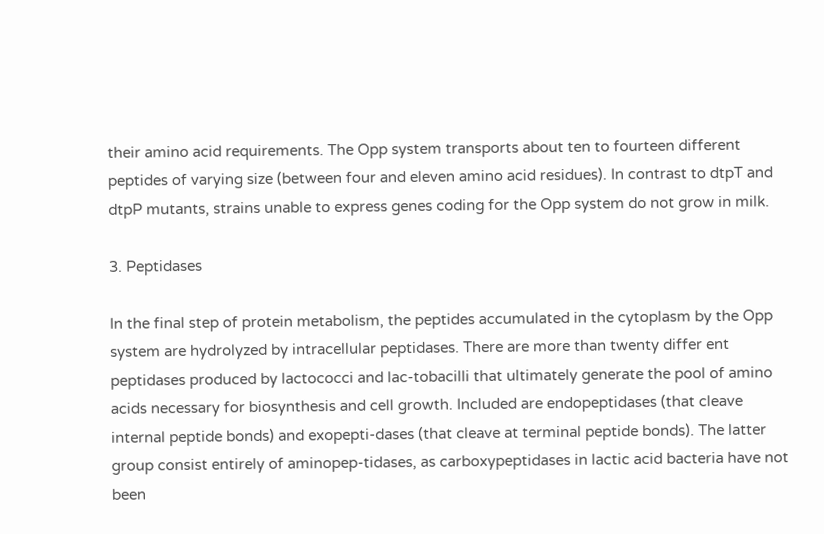their amino acid requirements. The Opp system transports about ten to fourteen different peptides of varying size (between four and eleven amino acid residues). In contrast to dtpT and dtpP mutants, strains unable to express genes coding for the Opp system do not grow in milk.

3. Peptidases

In the final step of protein metabolism, the peptides accumulated in the cytoplasm by the Opp system are hydrolyzed by intracellular peptidases. There are more than twenty differ ent peptidases produced by lactococci and lac-tobacilli that ultimately generate the pool of amino acids necessary for biosynthesis and cell growth. Included are endopeptidases (that cleave internal peptide bonds) and exopepti-dases (that cleave at terminal peptide bonds). The latter group consist entirely of aminopep-tidases, as carboxypeptidases in lactic acid bacteria have not been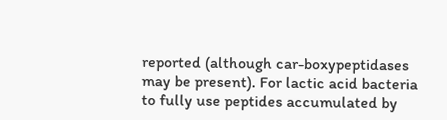reported (although car-boxypeptidases may be present). For lactic acid bacteria to fully use peptides accumulated by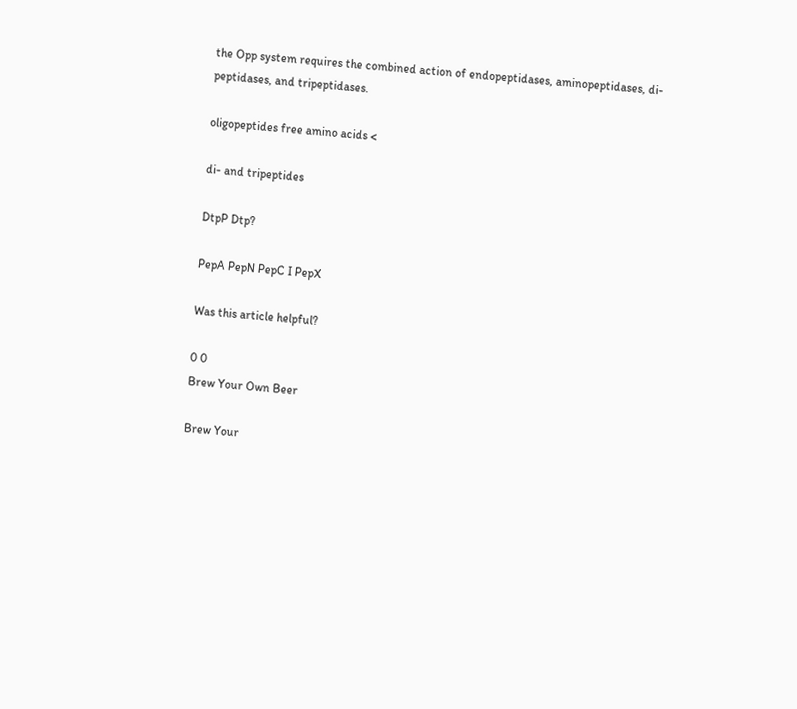the Opp system requires the combined action of endopeptidases, aminopeptidases, di-peptidases, and tripeptidases.

oligopeptides free amino acids <

di- and tripeptides

DtpP Dtp?

PepA PepN PepC I PepX

Was this article helpful?

0 0
Brew Your Own Beer

Brew Your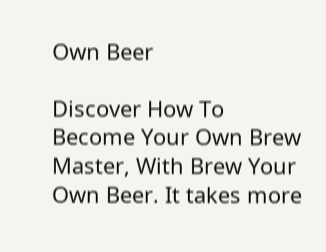Own Beer

Discover How To Become Your Own Brew Master, With Brew Your Own Beer. It takes more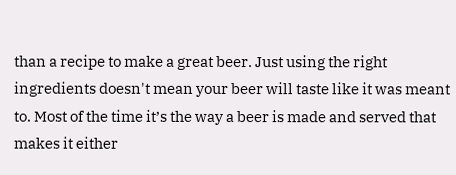than a recipe to make a great beer. Just using the right ingredients doesn't mean your beer will taste like it was meant to. Most of the time it’s the way a beer is made and served that makes it either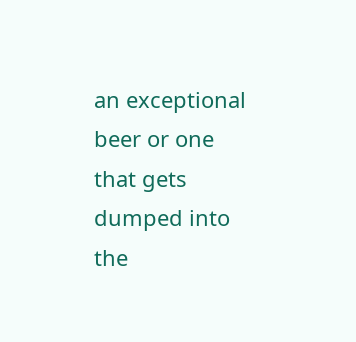an exceptional beer or one that gets dumped into the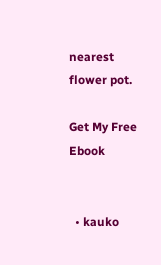nearest flower pot.

Get My Free Ebook


  • kauko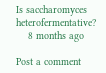Is saccharomyces heterofermentative?
    8 months ago

Post a comment